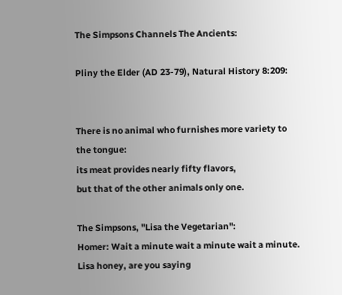The Simpsons Channels The Ancients:

Pliny the Elder (AD 23-79), Natural History 8:209:


There is no animal who furnishes more variety to the tongue:
its meat provides nearly fifty flavors,
but that of the other animals only one.

The Simpsons, "Lisa the Vegetarian":
Homer: Wait a minute wait a minute wait a minute. Lisa honey, are you saying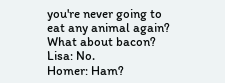you're never going to eat any animal again? What about bacon?
Lisa: No.
Homer: Ham?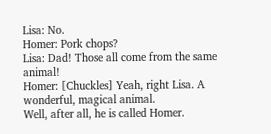Lisa: No.
Homer: Pork chops?
Lisa: Dad! Those all come from the same animal!
Homer: [Chuckles] Yeah, right Lisa. A wonderful, magical animal.
Well, after all, he is called Homer.